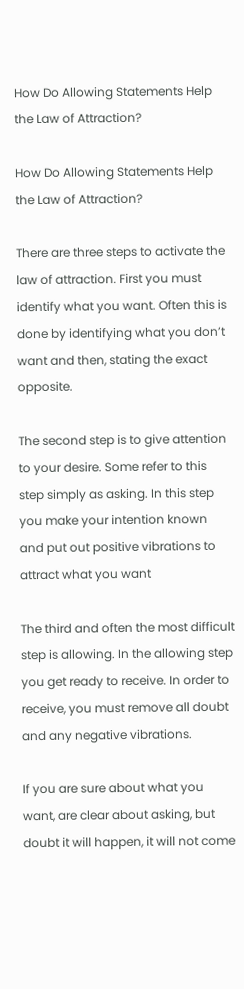How Do Allowing Statements Help the Law of Attraction?

How Do Allowing Statements Help the Law of Attraction?

There are three steps to activate the law of attraction. First you must identify what you want. Often this is done by identifying what you don’t want and then, stating the exact opposite.

The second step is to give attention to your desire. Some refer to this step simply as asking. In this step you make your intention known and put out positive vibrations to attract what you want

The third and often the most difficult step is allowing. In the allowing step you get ready to receive. In order to receive, you must remove all doubt and any negative vibrations.

If you are sure about what you want, are clear about asking, but doubt it will happen, it will not come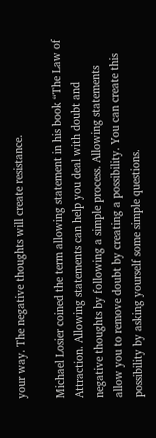your way. The negative thoughts will create resistance.

Michael Losier coined the term allowing statement in his book “The Law of Attraction. Allowing statements can help you deal with doubt and negative thoughts by following a simple process. Allowing statements allow you to remove doubt by creating a possibility. You can create this possibility by asking yourself some simple questions.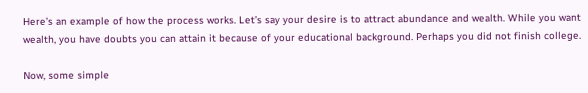Here’s an example of how the process works. Let’s say your desire is to attract abundance and wealth. While you want wealth, you have doubts you can attain it because of your educational background. Perhaps you did not finish college.

Now, some simple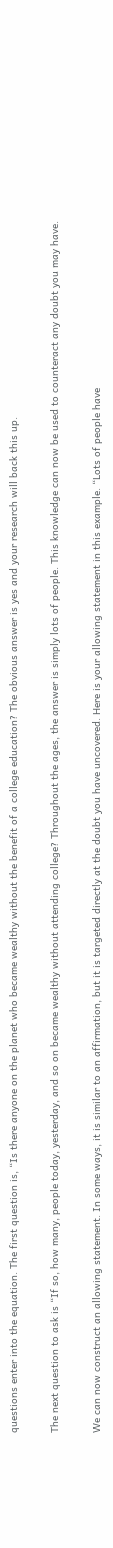questions enter into the equation. The first question is, “Is there anyone on the planet who became wealthy without the benefit of a college education? The obvious answer is yes and your research will back this up.

The next question to ask is “If so, how many, people today, yesterday, and so on became wealthy without attending college? Throughout the ages, the answer is simply lots of people. This knowledge can now be used to counteract any doubt you may have.

We can now construct an allowing statement. In some ways, it is similar to an affirmation, but it is targeted directly at the doubt you have uncovered. Here is your allowing statement in this example. “Lots of people have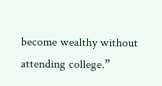become wealthy without attending college.”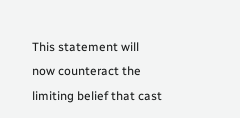This statement will now counteract the limiting belief that cast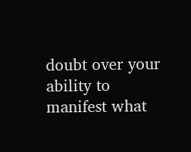doubt over your ability to manifest what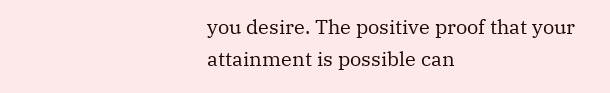you desire. The positive proof that your attainment is possible can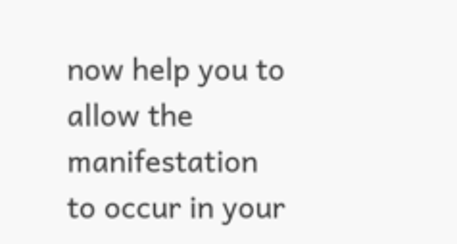now help you to allow the manifestation to occur in your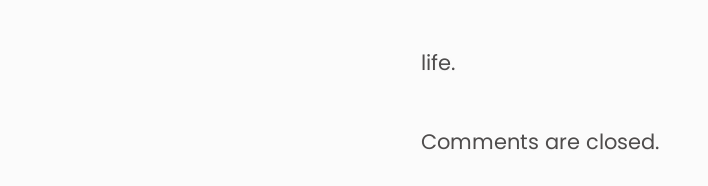life.

Comments are closed.